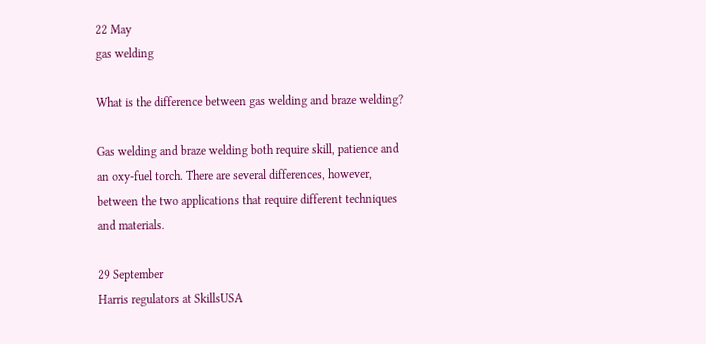22 May
gas welding

What is the difference between gas welding and braze welding?

Gas welding and braze welding both require skill, patience and an oxy-fuel torch. There are several differences, however, between the two applications that require different techniques and materials.

29 September
Harris regulators at SkillsUSA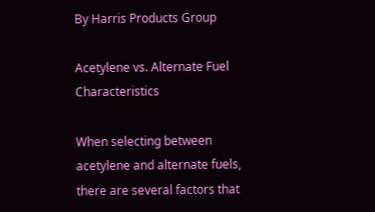By Harris Products Group

Acetylene vs. Alternate Fuel Characteristics

When selecting between acetylene and alternate fuels, there are several factors that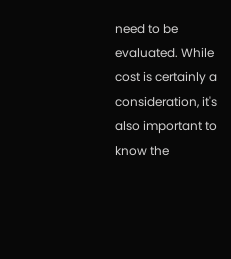need to be evaluated. While cost is certainly a consideration, it's also important to know the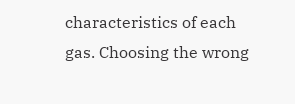characteristics of each gas. Choosing the wrong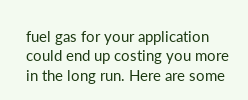fuel gas for your application could end up costing you more in the long run. Here are some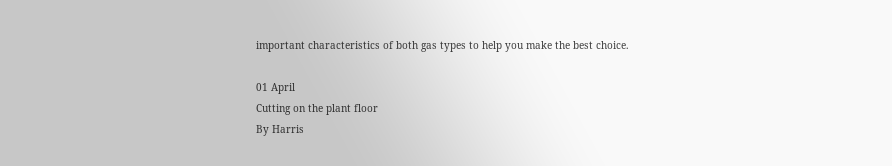important characteristics of both gas types to help you make the best choice.

01 April
Cutting on the plant floor
By Harris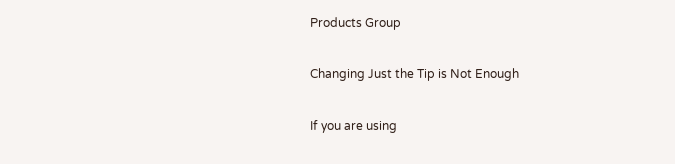Products Group

Changing Just the Tip is Not Enough

If you are using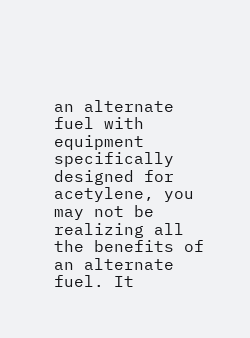an alternate fuel with equipment specifically designed for acetylene, you may not be realizing all the benefits of an alternate fuel. It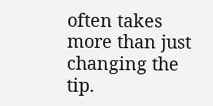often takes more than just changing the tip.